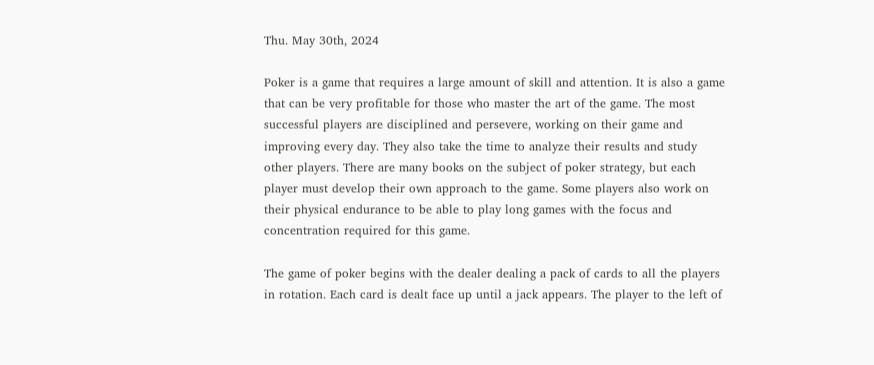Thu. May 30th, 2024

Poker is a game that requires a large amount of skill and attention. It is also a game that can be very profitable for those who master the art of the game. The most successful players are disciplined and persevere, working on their game and improving every day. They also take the time to analyze their results and study other players. There are many books on the subject of poker strategy, but each player must develop their own approach to the game. Some players also work on their physical endurance to be able to play long games with the focus and concentration required for this game.

The game of poker begins with the dealer dealing a pack of cards to all the players in rotation. Each card is dealt face up until a jack appears. The player to the left of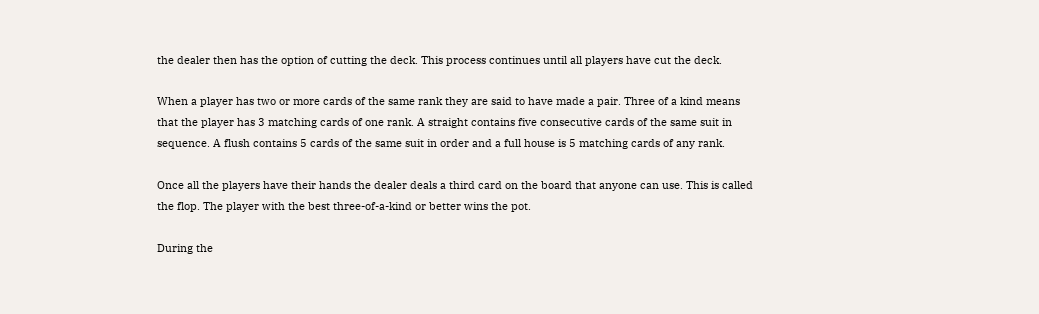the dealer then has the option of cutting the deck. This process continues until all players have cut the deck.

When a player has two or more cards of the same rank they are said to have made a pair. Three of a kind means that the player has 3 matching cards of one rank. A straight contains five consecutive cards of the same suit in sequence. A flush contains 5 cards of the same suit in order and a full house is 5 matching cards of any rank.

Once all the players have their hands the dealer deals a third card on the board that anyone can use. This is called the flop. The player with the best three-of-a-kind or better wins the pot.

During the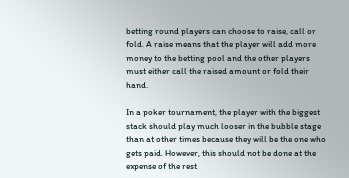betting round players can choose to raise, call or fold. A raise means that the player will add more money to the betting pool and the other players must either call the raised amount or fold their hand.

In a poker tournament, the player with the biggest stack should play much looser in the bubble stage than at other times because they will be the one who gets paid. However, this should not be done at the expense of the rest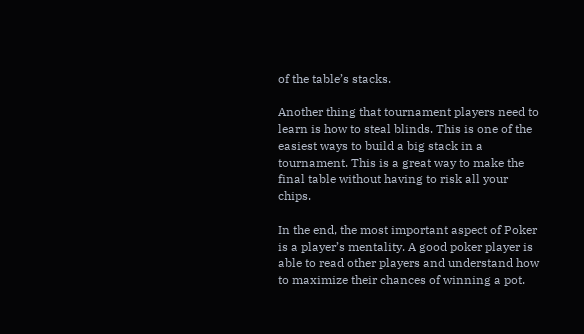of the table’s stacks.

Another thing that tournament players need to learn is how to steal blinds. This is one of the easiest ways to build a big stack in a tournament. This is a great way to make the final table without having to risk all your chips.

In the end, the most important aspect of Poker is a player’s mentality. A good poker player is able to read other players and understand how to maximize their chances of winning a pot.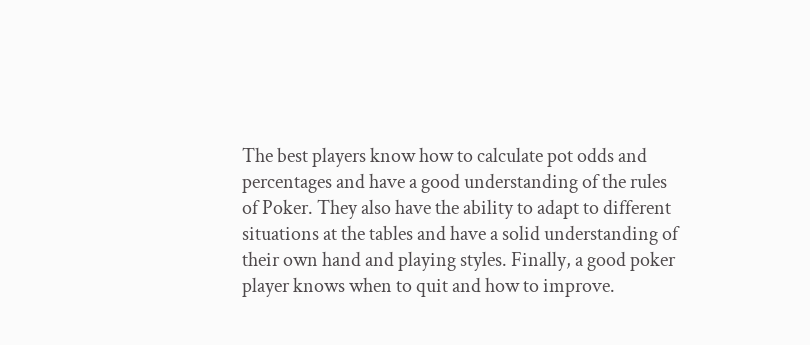The best players know how to calculate pot odds and percentages and have a good understanding of the rules of Poker. They also have the ability to adapt to different situations at the tables and have a solid understanding of their own hand and playing styles. Finally, a good poker player knows when to quit and how to improve.